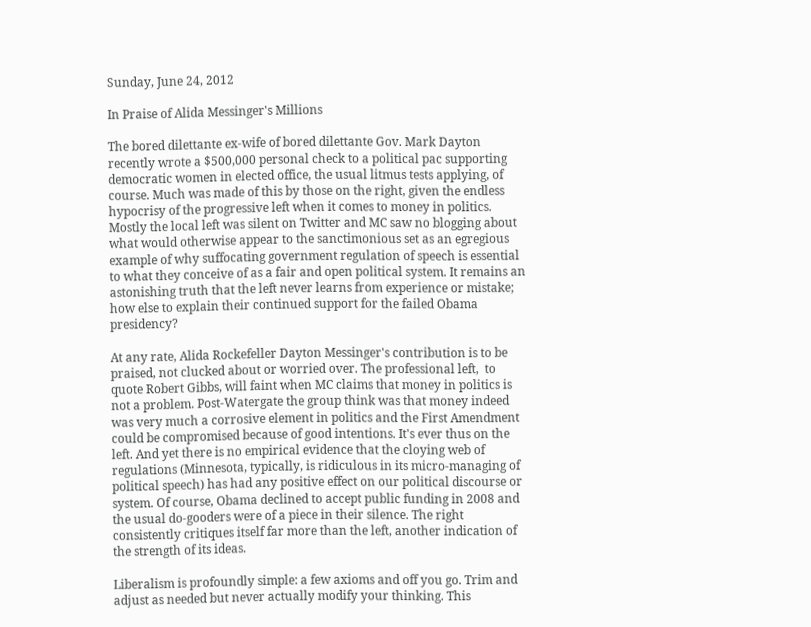Sunday, June 24, 2012

In Praise of Alida Messinger's Millions

The bored dilettante ex-wife of bored dilettante Gov. Mark Dayton recently wrote a $500,000 personal check to a political pac supporting democratic women in elected office, the usual litmus tests applying, of course. Much was made of this by those on the right, given the endless hypocrisy of the progressive left when it comes to money in politics. Mostly the local left was silent on Twitter and MC saw no blogging about what would otherwise appear to the sanctimonious set as an egregious example of why suffocating government regulation of speech is essential to what they conceive of as a fair and open political system. It remains an astonishing truth that the left never learns from experience or mistake; how else to explain their continued support for the failed Obama presidency?

At any rate, Alida Rockefeller Dayton Messinger's contribution is to be praised, not clucked about or worried over. The professional left,  to quote Robert Gibbs, will faint when MC claims that money in politics is not a problem. Post-Watergate the group think was that money indeed was very much a corrosive element in politics and the First Amendment could be compromised because of good intentions. It's ever thus on the left. And yet there is no empirical evidence that the cloying web of regulations (Minnesota, typically, is ridiculous in its micro-managing of political speech) has had any positive effect on our political discourse or system. Of course, Obama declined to accept public funding in 2008 and the usual do-gooders were of a piece in their silence. The right consistently critiques itself far more than the left, another indication of the strength of its ideas.

Liberalism is profoundly simple: a few axioms and off you go. Trim and adjust as needed but never actually modify your thinking. This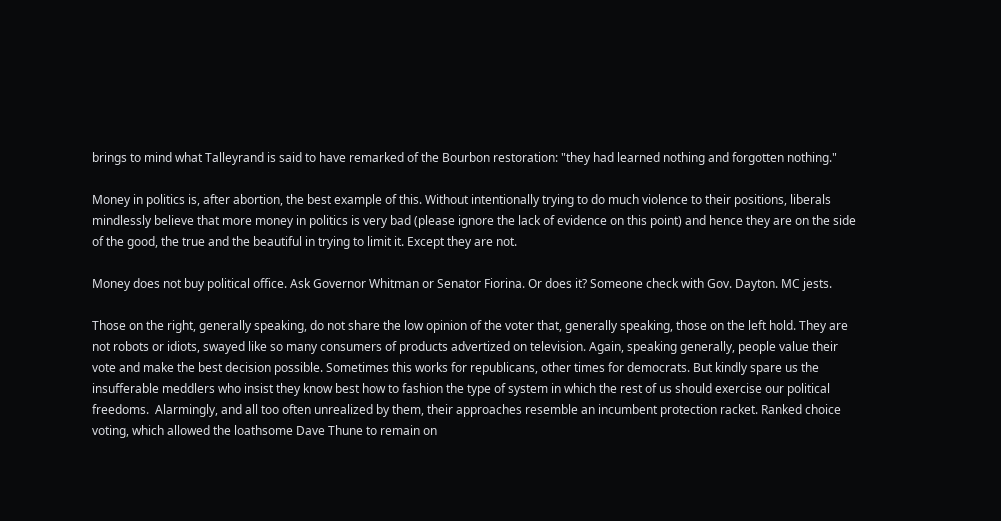brings to mind what Talleyrand is said to have remarked of the Bourbon restoration: "they had learned nothing and forgotten nothing."

Money in politics is, after abortion, the best example of this. Without intentionally trying to do much violence to their positions, liberals mindlessly believe that more money in politics is very bad (please ignore the lack of evidence on this point) and hence they are on the side of the good, the true and the beautiful in trying to limit it. Except they are not.

Money does not buy political office. Ask Governor Whitman or Senator Fiorina. Or does it? Someone check with Gov. Dayton. MC jests.

Those on the right, generally speaking, do not share the low opinion of the voter that, generally speaking, those on the left hold. They are not robots or idiots, swayed like so many consumers of products advertized on television. Again, speaking generally, people value their vote and make the best decision possible. Sometimes this works for republicans, other times for democrats. But kindly spare us the insufferable meddlers who insist they know best how to fashion the type of system in which the rest of us should exercise our political freedoms.  Alarmingly, and all too often unrealized by them, their approaches resemble an incumbent protection racket. Ranked choice voting, which allowed the loathsome Dave Thune to remain on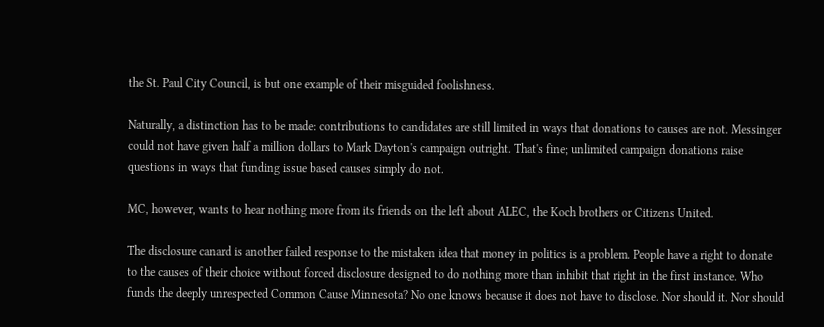the St. Paul City Council, is but one example of their misguided foolishness.

Naturally, a distinction has to be made: contributions to candidates are still limited in ways that donations to causes are not. Messinger could not have given half a million dollars to Mark Dayton's campaign outright. That's fine; unlimited campaign donations raise questions in ways that funding issue based causes simply do not.

MC, however, wants to hear nothing more from its friends on the left about ALEC, the Koch brothers or Citizens United.

The disclosure canard is another failed response to the mistaken idea that money in politics is a problem. People have a right to donate to the causes of their choice without forced disclosure designed to do nothing more than inhibit that right in the first instance. Who funds the deeply unrespected Common Cause Minnesota? No one knows because it does not have to disclose. Nor should it. Nor should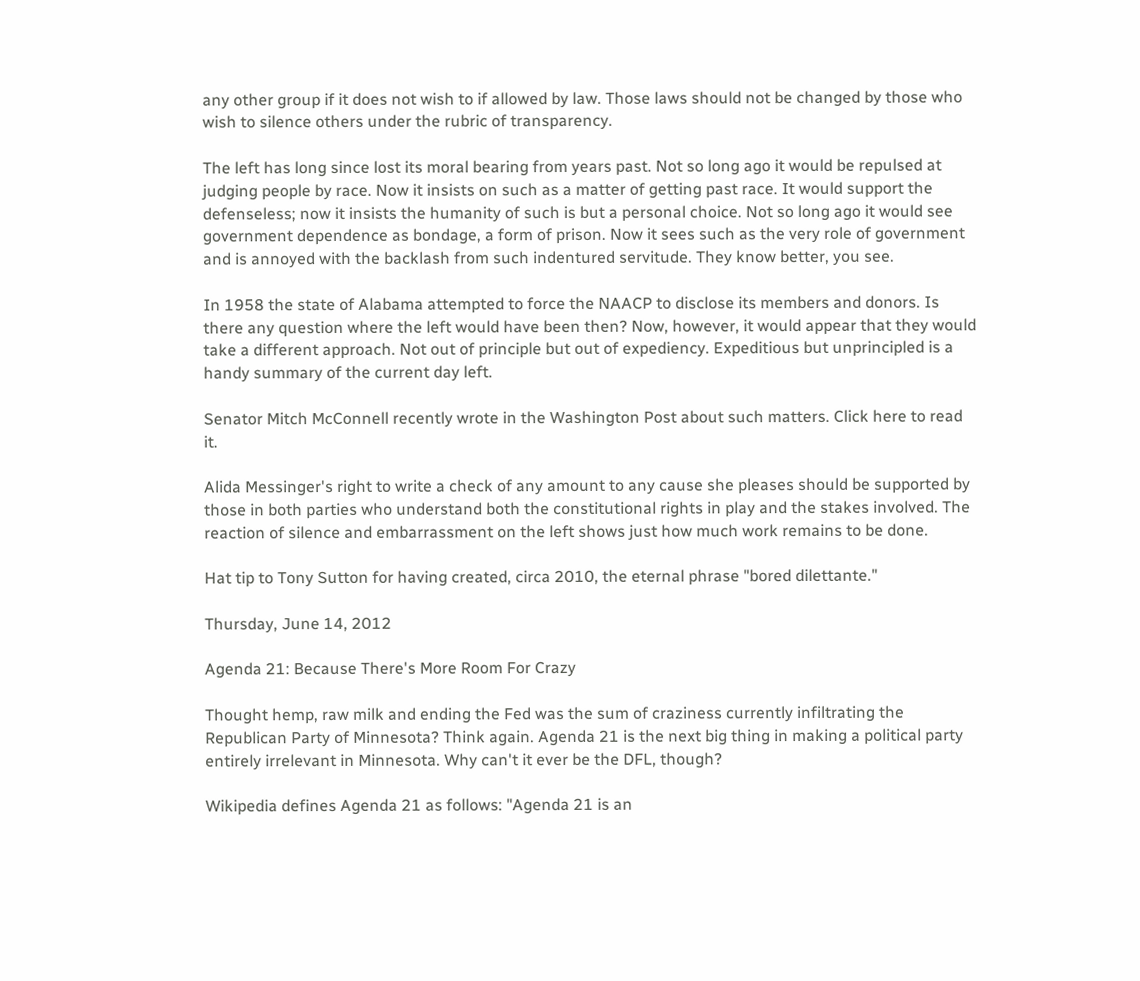any other group if it does not wish to if allowed by law. Those laws should not be changed by those who wish to silence others under the rubric of transparency.

The left has long since lost its moral bearing from years past. Not so long ago it would be repulsed at judging people by race. Now it insists on such as a matter of getting past race. It would support the defenseless; now it insists the humanity of such is but a personal choice. Not so long ago it would see government dependence as bondage, a form of prison. Now it sees such as the very role of government and is annoyed with the backlash from such indentured servitude. They know better, you see.

In 1958 the state of Alabama attempted to force the NAACP to disclose its members and donors. Is there any question where the left would have been then? Now, however, it would appear that they would take a different approach. Not out of principle but out of expediency. Expeditious but unprincipled is a handy summary of the current day left.

Senator Mitch McConnell recently wrote in the Washington Post about such matters. Click here to read it.

Alida Messinger's right to write a check of any amount to any cause she pleases should be supported by those in both parties who understand both the constitutional rights in play and the stakes involved. The reaction of silence and embarrassment on the left shows just how much work remains to be done.

Hat tip to Tony Sutton for having created, circa 2010, the eternal phrase "bored dilettante."

Thursday, June 14, 2012

Agenda 21: Because There's More Room For Crazy

Thought hemp, raw milk and ending the Fed was the sum of craziness currently infiltrating the Republican Party of Minnesota? Think again. Agenda 21 is the next big thing in making a political party entirely irrelevant in Minnesota. Why can't it ever be the DFL, though?

Wikipedia defines Agenda 21 as follows: "Agenda 21 is an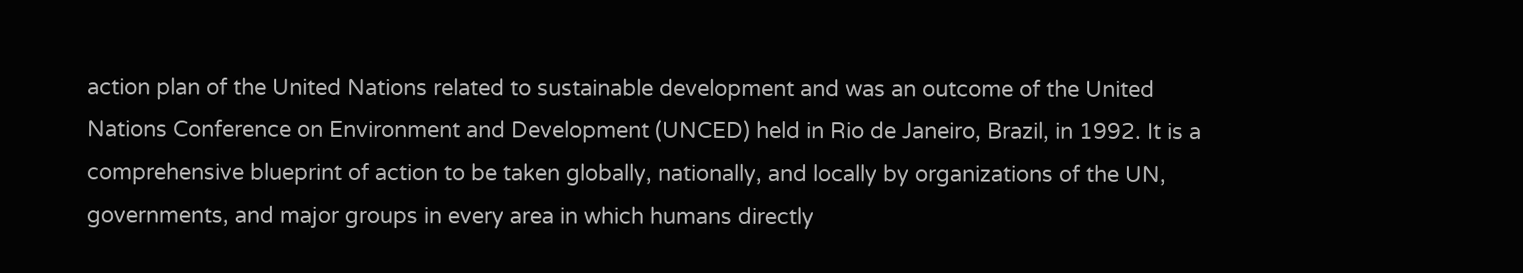action plan of the United Nations related to sustainable development and was an outcome of the United Nations Conference on Environment and Development (UNCED) held in Rio de Janeiro, Brazil, in 1992. It is a comprehensive blueprint of action to be taken globally, nationally, and locally by organizations of the UN, governments, and major groups in every area in which humans directly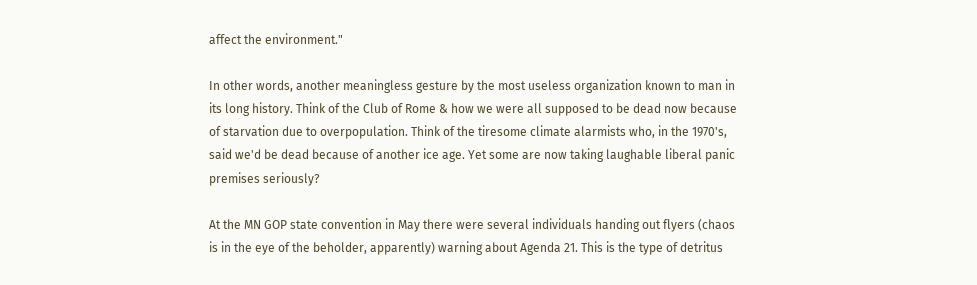affect the environment."

In other words, another meaningless gesture by the most useless organization known to man in its long history. Think of the Club of Rome & how we were all supposed to be dead now because of starvation due to overpopulation. Think of the tiresome climate alarmists who, in the 1970's, said we'd be dead because of another ice age. Yet some are now taking laughable liberal panic premises seriously?

At the MN GOP state convention in May there were several individuals handing out flyers (chaos is in the eye of the beholder, apparently) warning about Agenda 21. This is the type of detritus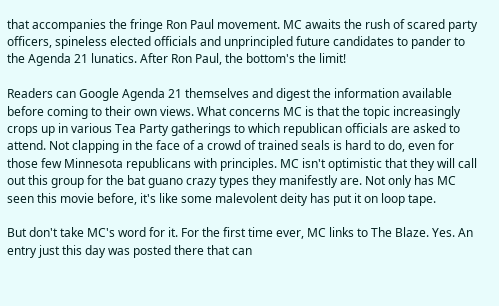that accompanies the fringe Ron Paul movement. MC awaits the rush of scared party officers, spineless elected officials and unprincipled future candidates to pander to the Agenda 21 lunatics. After Ron Paul, the bottom's the limit!

Readers can Google Agenda 21 themselves and digest the information available before coming to their own views. What concerns MC is that the topic increasingly crops up in various Tea Party gatherings to which republican officials are asked to attend. Not clapping in the face of a crowd of trained seals is hard to do, even for those few Minnesota republicans with principles. MC isn't optimistic that they will call out this group for the bat guano crazy types they manifestly are. Not only has MC seen this movie before, it's like some malevolent deity has put it on loop tape.

But don't take MC's word for it. For the first time ever, MC links to The Blaze. Yes. An entry just this day was posted there that can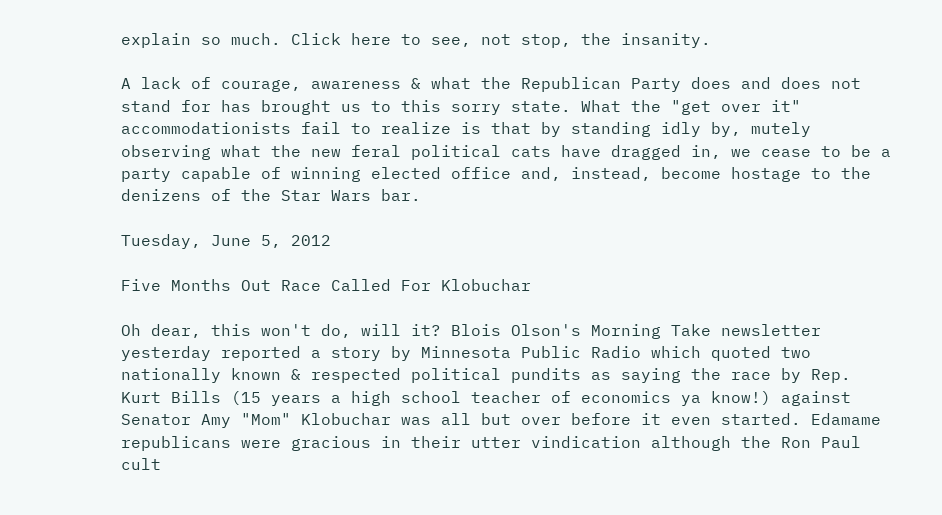explain so much. Click here to see, not stop, the insanity.

A lack of courage, awareness & what the Republican Party does and does not stand for has brought us to this sorry state. What the "get over it" accommodationists fail to realize is that by standing idly by, mutely observing what the new feral political cats have dragged in, we cease to be a party capable of winning elected office and, instead, become hostage to the denizens of the Star Wars bar.

Tuesday, June 5, 2012

Five Months Out Race Called For Klobuchar

Oh dear, this won't do, will it? Blois Olson's Morning Take newsletter yesterday reported a story by Minnesota Public Radio which quoted two nationally known & respected political pundits as saying the race by Rep. Kurt Bills (15 years a high school teacher of economics ya know!) against Senator Amy "Mom" Klobuchar was all but over before it even started. Edamame republicans were gracious in their utter vindication although the Ron Paul cult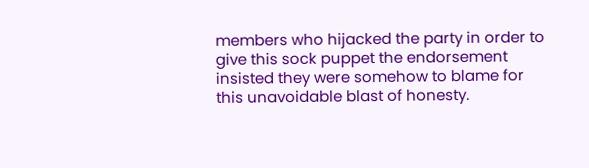members who hijacked the party in order to give this sock puppet the endorsement insisted they were somehow to blame for this unavoidable blast of honesty.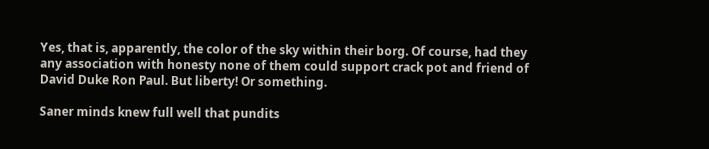Yes, that is, apparently, the color of the sky within their borg. Of course, had they any association with honesty none of them could support crack pot and friend of David Duke Ron Paul. But liberty! Or something.

Saner minds knew full well that pundits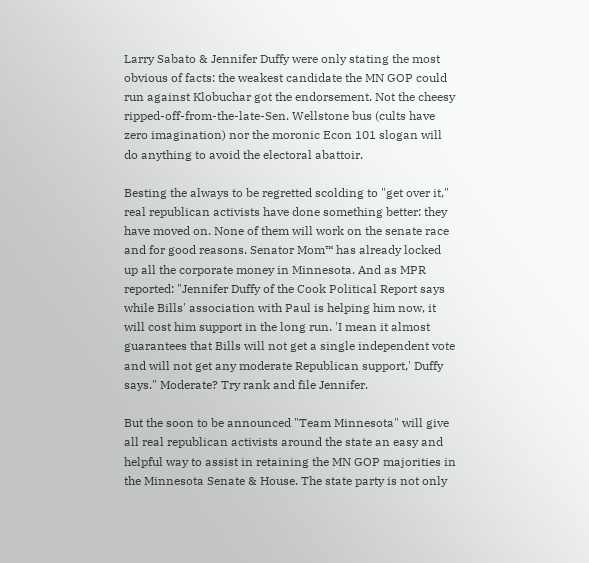Larry Sabato & Jennifer Duffy were only stating the most obvious of facts: the weakest candidate the MN GOP could run against Klobuchar got the endorsement. Not the cheesy ripped-off-from-the-late-Sen. Wellstone bus (cults have zero imagination) nor the moronic Econ 101 slogan will do anything to avoid the electoral abattoir.

Besting the always to be regretted scolding to "get over it," real republican activists have done something better: they have moved on. None of them will work on the senate race and for good reasons. Senator Mom™ has already locked up all the corporate money in Minnesota. And as MPR reported: "Jennifer Duffy of the Cook Political Report says while Bills' association with Paul is helping him now, it will cost him support in the long run. 'I mean it almost guarantees that Bills will not get a single independent vote and will not get any moderate Republican support,' Duffy says." Moderate? Try rank and file Jennifer.

But the soon to be announced "Team Minnesota" will give all real republican activists around the state an easy and helpful way to assist in retaining the MN GOP majorities in the Minnesota Senate & House. The state party is not only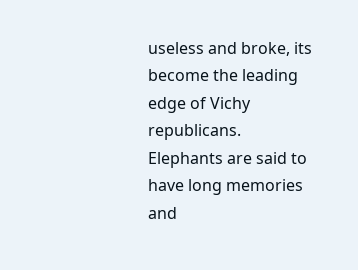useless and broke, its become the leading edge of Vichy republicans. Elephants are said to have long memories and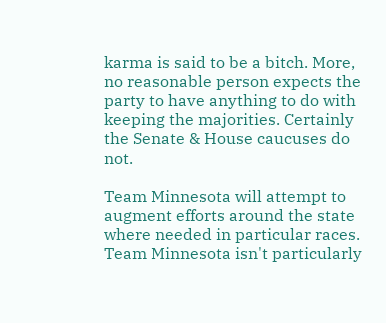karma is said to be a bitch. More, no reasonable person expects the party to have anything to do with keeping the majorities. Certainly the Senate & House caucuses do not.

Team Minnesota will attempt to augment efforts around the state where needed in particular races. Team Minnesota isn't particularly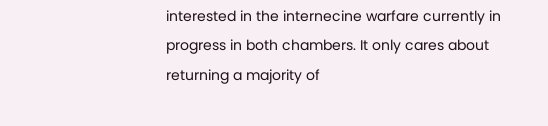interested in the internecine warfare currently in progress in both chambers. It only cares about returning a majority of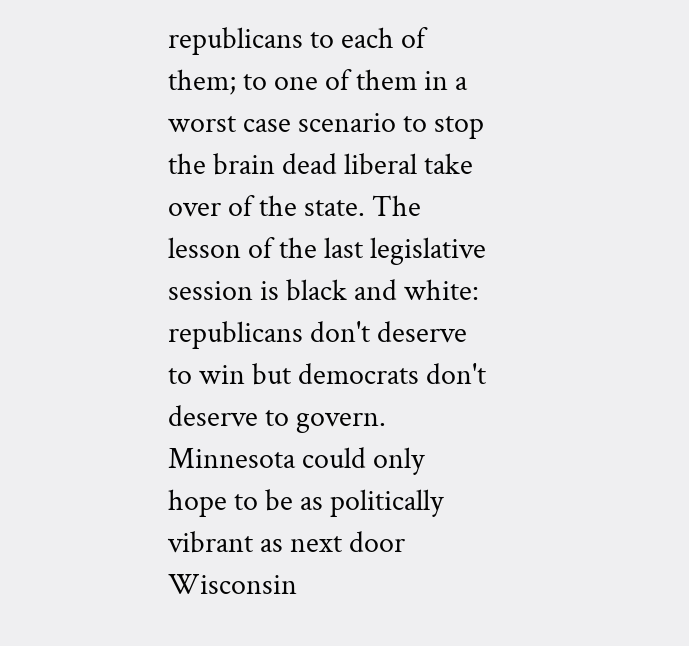republicans to each of them; to one of them in a worst case scenario to stop the brain dead liberal take over of the state. The lesson of the last legislative session is black and white: republicans don't deserve to win but democrats don't deserve to govern. Minnesota could only hope to be as politically vibrant as next door Wisconsin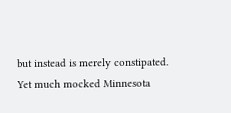but instead is merely constipated. Yet much mocked Minnesota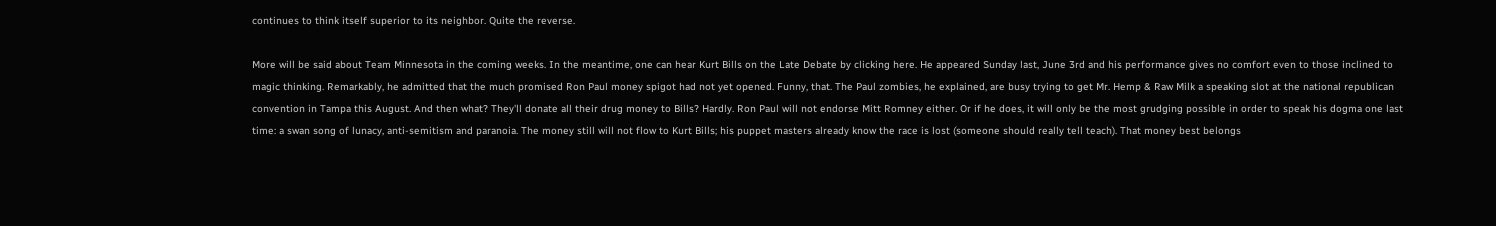continues to think itself superior to its neighbor. Quite the reverse.

More will be said about Team Minnesota in the coming weeks. In the meantime, one can hear Kurt Bills on the Late Debate by clicking here. He appeared Sunday last, June 3rd and his performance gives no comfort even to those inclined to magic thinking. Remarkably, he admitted that the much promised Ron Paul money spigot had not yet opened. Funny, that. The Paul zombies, he explained, are busy trying to get Mr. Hemp & Raw Milk a speaking slot at the national republican convention in Tampa this August. And then what? They'll donate all their drug money to Bills? Hardly. Ron Paul will not endorse Mitt Romney either. Or if he does, it will only be the most grudging possible in order to speak his dogma one last time: a swan song of lunacy, anti-semitism and paranoia. The money still will not flow to Kurt Bills; his puppet masters already know the race is lost (someone should really tell teach). That money best belongs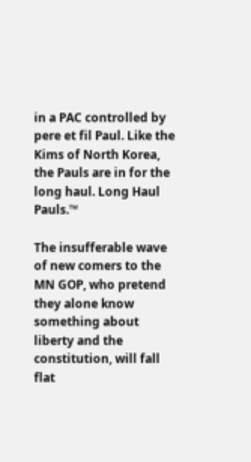in a PAC controlled by pere et fil Paul. Like the Kims of North Korea, the Pauls are in for the long haul. Long Haul Pauls.™

The insufferable wave of new comers to the MN GOP, who pretend they alone know something about liberty and the constitution, will fall flat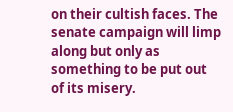on their cultish faces. The senate campaign will limp along but only as something to be put out of its misery.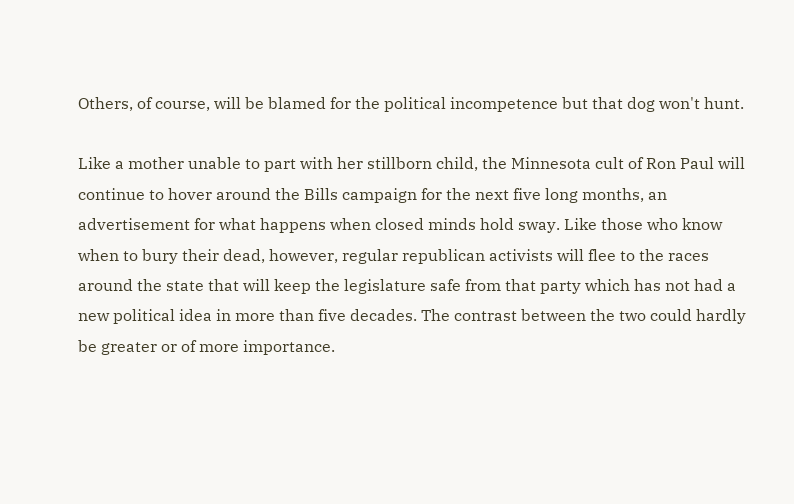Others, of course, will be blamed for the political incompetence but that dog won't hunt.

Like a mother unable to part with her stillborn child, the Minnesota cult of Ron Paul will continue to hover around the Bills campaign for the next five long months, an advertisement for what happens when closed minds hold sway. Like those who know when to bury their dead, however, regular republican activists will flee to the races around the state that will keep the legislature safe from that party which has not had a new political idea in more than five decades. The contrast between the two could hardly be greater or of more importance.